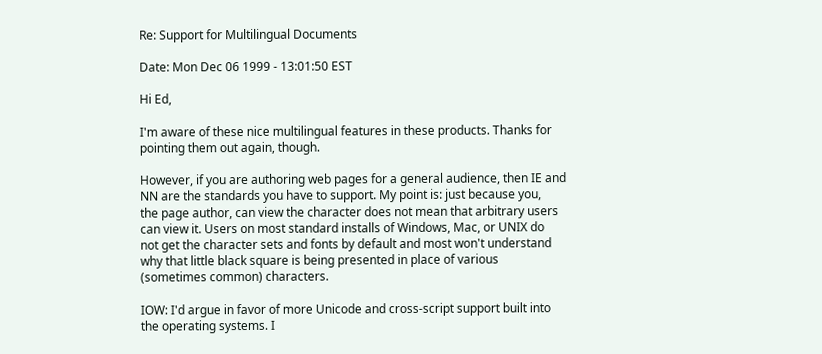Re: Support for Multilingual Documents

Date: Mon Dec 06 1999 - 13:01:50 EST

Hi Ed,

I'm aware of these nice multilingual features in these products. Thanks for
pointing them out again, though.

However, if you are authoring web pages for a general audience, then IE and
NN are the standards you have to support. My point is: just because you,
the page author, can view the character does not mean that arbitrary users
can view it. Users on most standard installs of Windows, Mac, or UNIX do
not get the character sets and fonts by default and most won't understand
why that little black square is being presented in place of various
(sometimes common) characters.

IOW: I'd argue in favor of more Unicode and cross-script support built into
the operating systems. I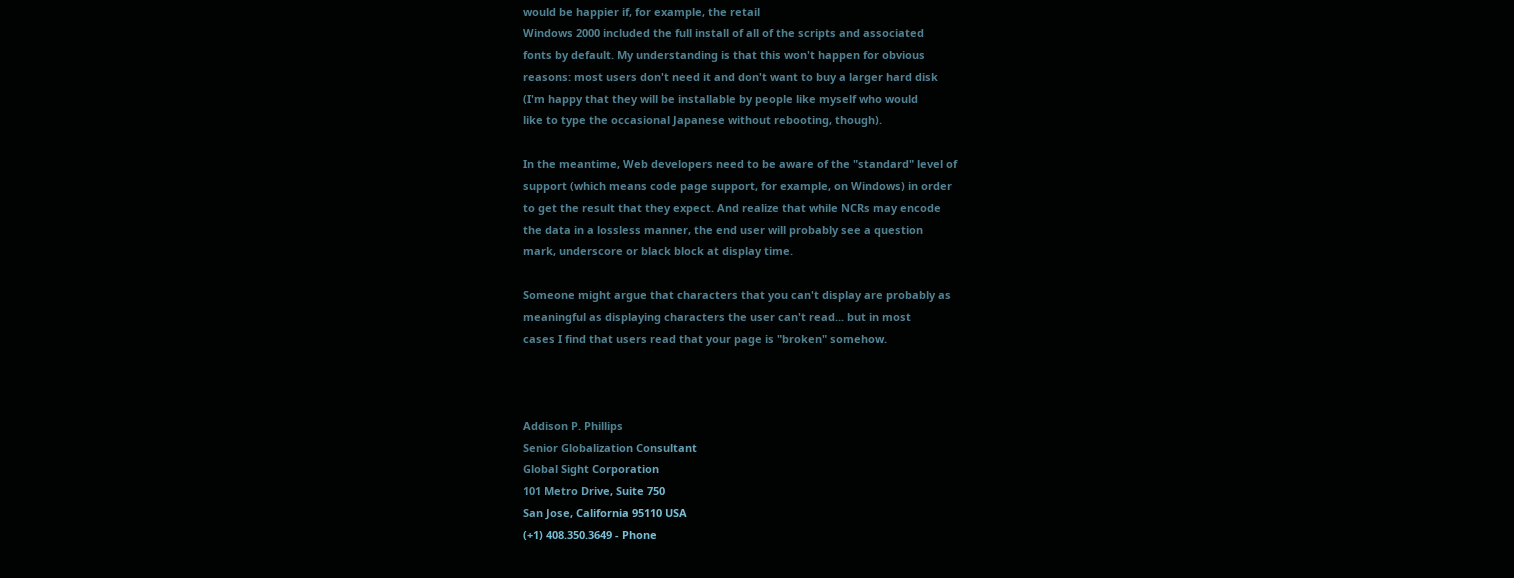would be happier if, for example, the retail
Windows 2000 included the full install of all of the scripts and associated
fonts by default. My understanding is that this won't happen for obvious
reasons: most users don't need it and don't want to buy a larger hard disk
(I'm happy that they will be installable by people like myself who would
like to type the occasional Japanese without rebooting, though).

In the meantime, Web developers need to be aware of the "standard" level of
support (which means code page support, for example, on Windows) in order
to get the result that they expect. And realize that while NCRs may encode
the data in a lossless manner, the end user will probably see a question
mark, underscore or black block at display time.

Someone might argue that characters that you can't display are probably as
meaningful as displaying characters the user can't read... but in most
cases I find that users read that your page is "broken" somehow.



Addison P. Phillips
Senior Globalization Consultant
Global Sight Corporation
101 Metro Drive, Suite 750
San Jose, California 95110 USA
(+1) 408.350.3649 - Phone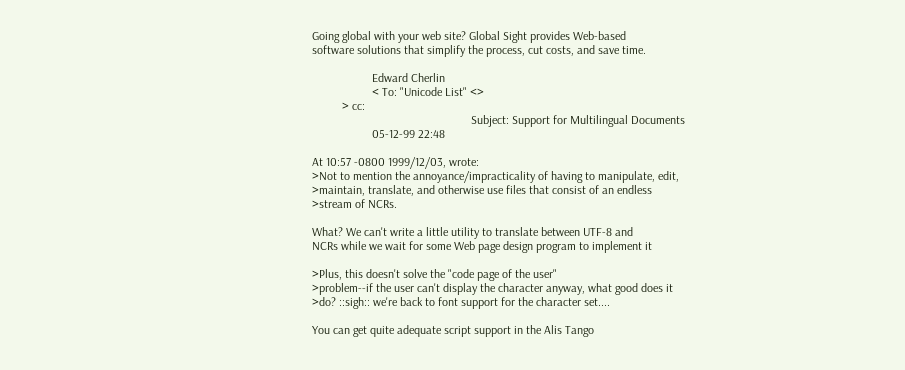Going global with your web site? Global Sight provides Web-based
software solutions that simplify the process, cut costs, and save time.

                    Edward Cherlin
                    < To: "Unicode List" <>
          > cc:
                                                     Subject: Support for Multilingual Documents
                    05-12-99 22:48

At 10:57 -0800 1999/12/03, wrote:
>Not to mention the annoyance/impracticality of having to manipulate, edit,
>maintain, translate, and otherwise use files that consist of an endless
>stream of NCRs.

What? We can't write a little utility to translate between UTF-8 and
NCRs while we wait for some Web page design program to implement it

>Plus, this doesn't solve the "code page of the user"
>problem--if the user can't display the character anyway, what good does it
>do? ::sigh:: we're back to font support for the character set....

You can get quite adequate script support in the Alis Tango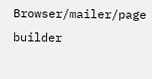Browser/mailer/page builder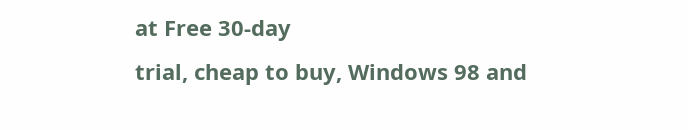at Free 30-day
trial, cheap to buy, Windows 98 and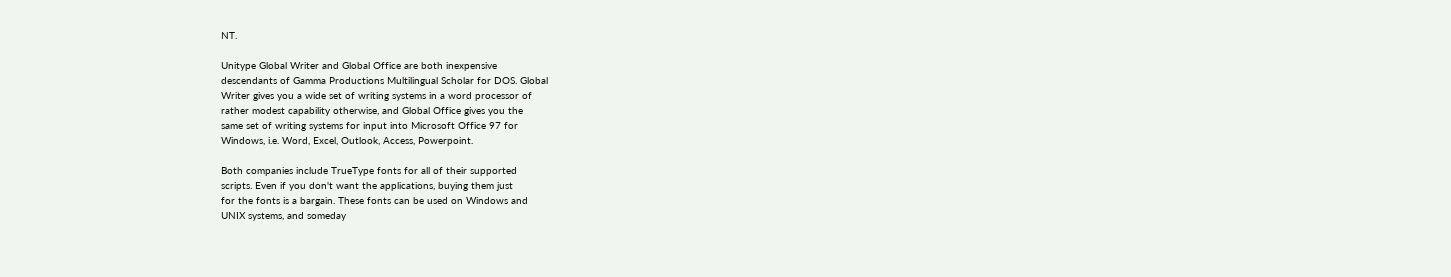NT.

Unitype Global Writer and Global Office are both inexpensive
descendants of Gamma Productions Multilingual Scholar for DOS. Global
Writer gives you a wide set of writing systems in a word processor of
rather modest capability otherwise, and Global Office gives you the
same set of writing systems for input into Microsoft Office 97 for
Windows, i.e. Word, Excel, Outlook, Access, Powerpoint.

Both companies include TrueType fonts for all of their supported
scripts. Even if you don't want the applications, buying them just
for the fonts is a bargain. These fonts can be used on Windows and
UNIX systems, and someday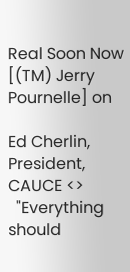Real Soon Now [(TM) Jerry Pournelle] on

Ed Cherlin, President, CAUCE <>
  "Everything should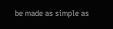be made as simple as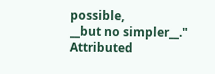possible,
__but no simpler__." Attributed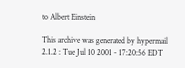to Albert Einstein

This archive was generated by hypermail 2.1.2 : Tue Jul 10 2001 - 17:20:56 EDT